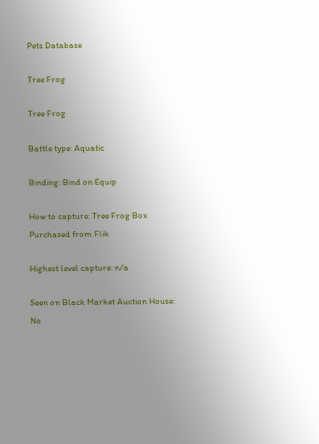Pets Database

Tree Frog

Tree Frog

Battle type: Aquatic

Binding: Bind on Equip

How to capture: Tree Frog Box Purchased from Flik

Highest level capture: n/a

Seen on Black Market Auction House: No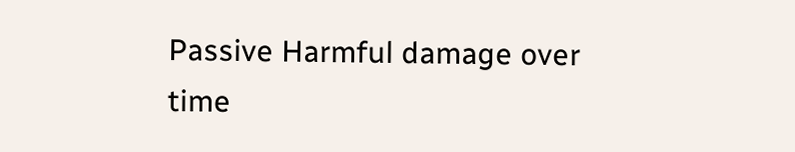Passive Harmful damage over time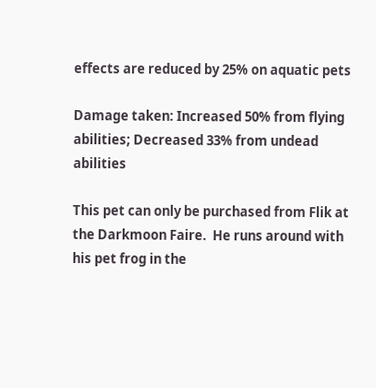effects are reduced by 25% on aquatic pets

Damage taken: Increased 50% from flying abilities; Decreased 33% from undead abilities

This pet can only be purchased from Flik at the Darkmoon Faire.  He runs around with his pet frog in the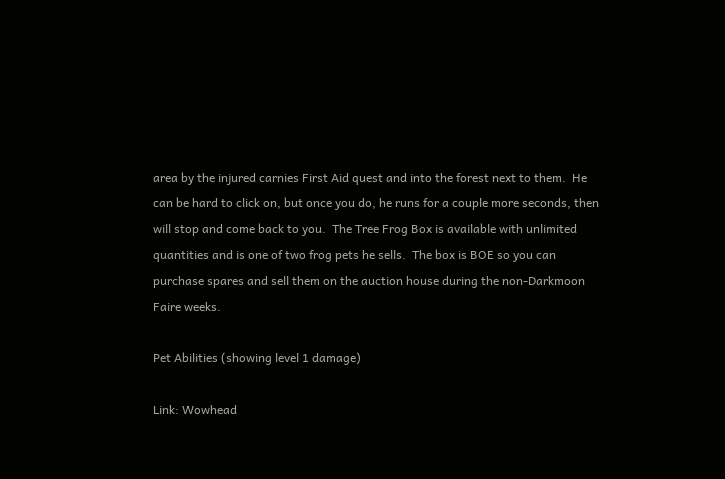area by the injured carnies First Aid quest and into the forest next to them.  He can be hard to click on, but once you do, he runs for a couple more seconds, then will stop and come back to you.  The Tree Frog Box is available with unlimited quantities and is one of two frog pets he sells.  The box is BOE so you can purchase spares and sell them on the auction house during the non-Darkmoon Faire weeks.

Pet Abilities (showing level 1 damage)

Link: Wowhead